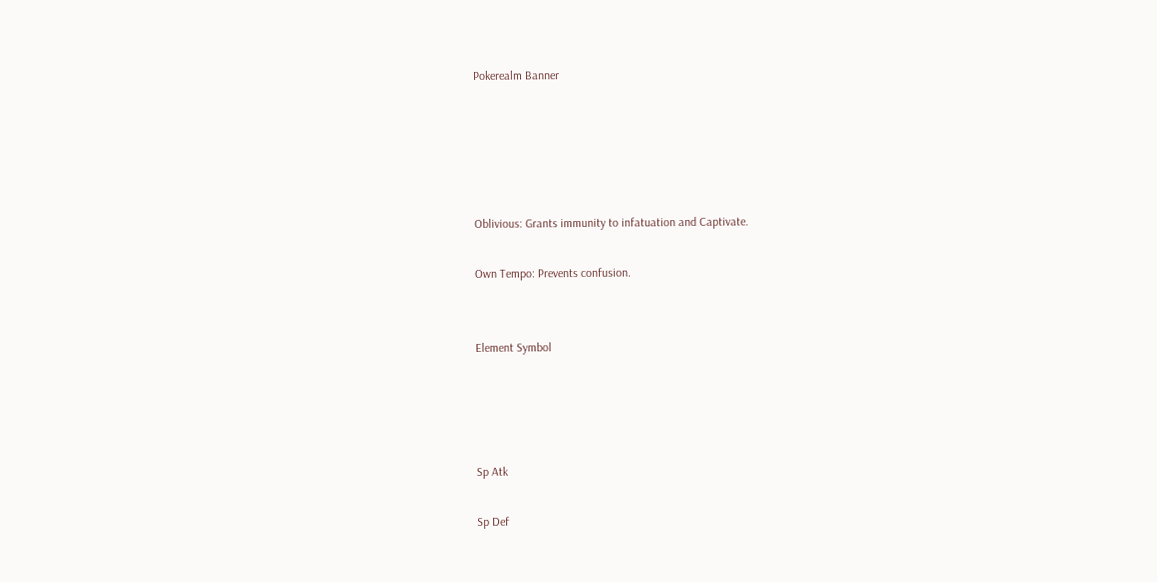Pokerealm Banner





Oblivious: Grants immunity to infatuation and Captivate.

Own Tempo: Prevents confusion.


Element Symbol




Sp Atk

Sp Def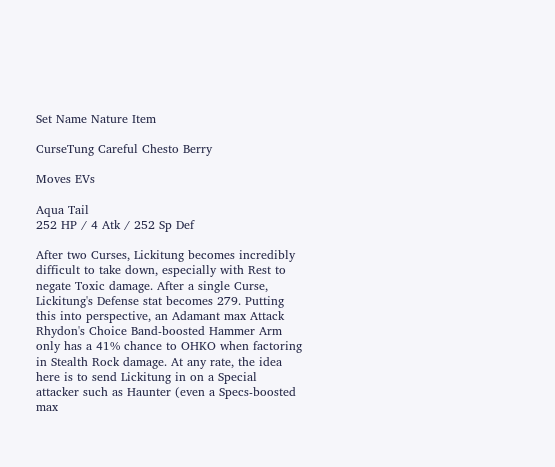Set Name Nature Item

CurseTung Careful Chesto Berry

Moves EVs

Aqua Tail
252 HP / 4 Atk / 252 Sp Def

After two Curses, Lickitung becomes incredibly difficult to take down, especially with Rest to negate Toxic damage. After a single Curse, Lickitung's Defense stat becomes 279. Putting this into perspective, an Adamant max Attack Rhydon's Choice Band-boosted Hammer Arm only has a 41% chance to OHKO when factoring in Stealth Rock damage. At any rate, the idea here is to send Lickitung in on a Special attacker such as Haunter (even a Specs-boosted max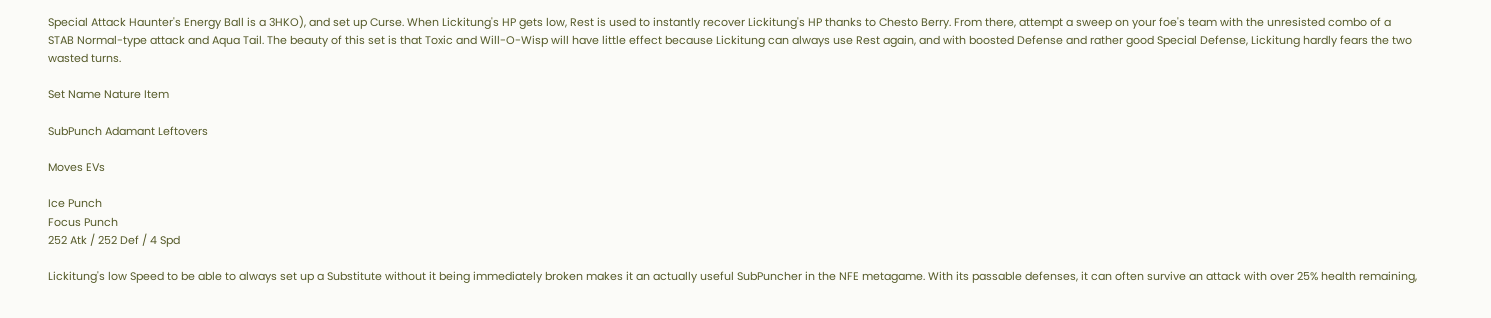Special Attack Haunter's Energy Ball is a 3HKO), and set up Curse. When Lickitung's HP gets low, Rest is used to instantly recover Lickitung's HP thanks to Chesto Berry. From there, attempt a sweep on your foe's team with the unresisted combo of a STAB Normal-type attack and Aqua Tail. The beauty of this set is that Toxic and Will-O-Wisp will have little effect because Lickitung can always use Rest again, and with boosted Defense and rather good Special Defense, Lickitung hardly fears the two wasted turns.

Set Name Nature Item

SubPunch Adamant Leftovers

Moves EVs

Ice Punch
Focus Punch
252 Atk / 252 Def / 4 Spd

Lickitung's low Speed to be able to always set up a Substitute without it being immediately broken makes it an actually useful SubPuncher in the NFE metagame. With its passable defenses, it can often survive an attack with over 25% health remaining,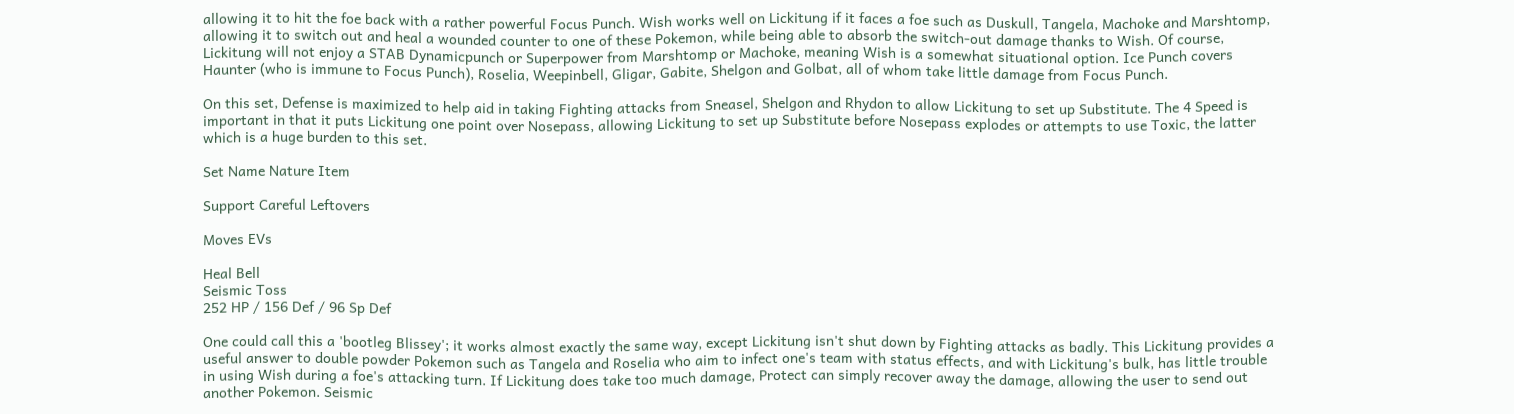allowing it to hit the foe back with a rather powerful Focus Punch. Wish works well on Lickitung if it faces a foe such as Duskull, Tangela, Machoke and Marshtomp, allowing it to switch out and heal a wounded counter to one of these Pokemon, while being able to absorb the switch-out damage thanks to Wish. Of course, Lickitung will not enjoy a STAB Dynamicpunch or Superpower from Marshtomp or Machoke, meaning Wish is a somewhat situational option. Ice Punch covers Haunter (who is immune to Focus Punch), Roselia, Weepinbell, Gligar, Gabite, Shelgon and Golbat, all of whom take little damage from Focus Punch.

On this set, Defense is maximized to help aid in taking Fighting attacks from Sneasel, Shelgon and Rhydon to allow Lickitung to set up Substitute. The 4 Speed is important in that it puts Lickitung one point over Nosepass, allowing Lickitung to set up Substitute before Nosepass explodes or attempts to use Toxic, the latter which is a huge burden to this set.

Set Name Nature Item

Support Careful Leftovers

Moves EVs

Heal Bell
Seismic Toss
252 HP / 156 Def / 96 Sp Def

One could call this a 'bootleg Blissey'; it works almost exactly the same way, except Lickitung isn't shut down by Fighting attacks as badly. This Lickitung provides a useful answer to double powder Pokemon such as Tangela and Roselia who aim to infect one's team with status effects, and with Lickitung's bulk, has little trouble in using Wish during a foe's attacking turn. If Lickitung does take too much damage, Protect can simply recover away the damage, allowing the user to send out another Pokemon. Seismic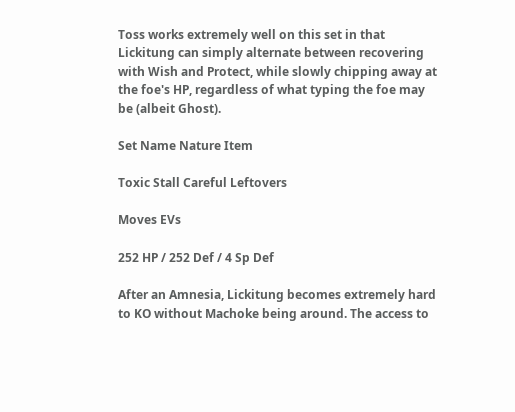Toss works extremely well on this set in that Lickitung can simply alternate between recovering with Wish and Protect, while slowly chipping away at the foe's HP, regardless of what typing the foe may be (albeit Ghost).

Set Name Nature Item

Toxic Stall Careful Leftovers

Moves EVs

252 HP / 252 Def / 4 Sp Def

After an Amnesia, Lickitung becomes extremely hard to KO without Machoke being around. The access to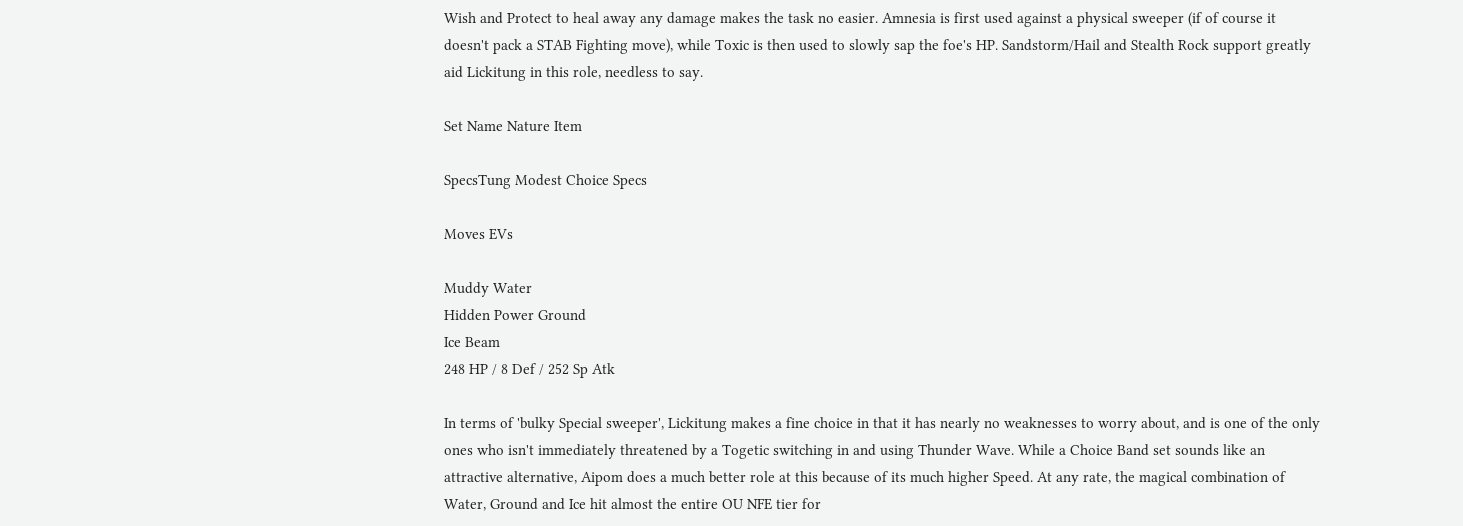Wish and Protect to heal away any damage makes the task no easier. Amnesia is first used against a physical sweeper (if of course it doesn't pack a STAB Fighting move), while Toxic is then used to slowly sap the foe's HP. Sandstorm/Hail and Stealth Rock support greatly aid Lickitung in this role, needless to say.

Set Name Nature Item

SpecsTung Modest Choice Specs

Moves EVs

Muddy Water
Hidden Power Ground
Ice Beam
248 HP / 8 Def / 252 Sp Atk

In terms of 'bulky Special sweeper', Lickitung makes a fine choice in that it has nearly no weaknesses to worry about, and is one of the only ones who isn't immediately threatened by a Togetic switching in and using Thunder Wave. While a Choice Band set sounds like an attractive alternative, Aipom does a much better role at this because of its much higher Speed. At any rate, the magical combination of Water, Ground and Ice hit almost the entire OU NFE tier for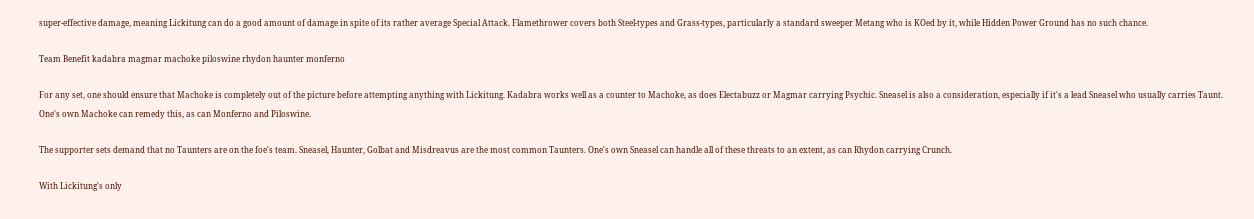super-effective damage, meaning Lickitung can do a good amount of damage in spite of its rather average Special Attack. Flamethrower covers both Steel-types and Grass-types, particularly a standard sweeper Metang who is KOed by it, while Hidden Power Ground has no such chance.

Team Benefit kadabra magmar machoke piloswine rhydon haunter monferno

For any set, one should ensure that Machoke is completely out of the picture before attempting anything with Lickitung. Kadabra works well as a counter to Machoke, as does Electabuzz or Magmar carrying Psychic. Sneasel is also a consideration, especially if it's a lead Sneasel who usually carries Taunt. One's own Machoke can remedy this, as can Monferno and Piloswine.

The supporter sets demand that no Taunters are on the foe's team. Sneasel, Haunter, Golbat and Misdreavus are the most common Taunters. One's own Sneasel can handle all of these threats to an extent, as can Rhydon carrying Crunch.

With Lickitung's only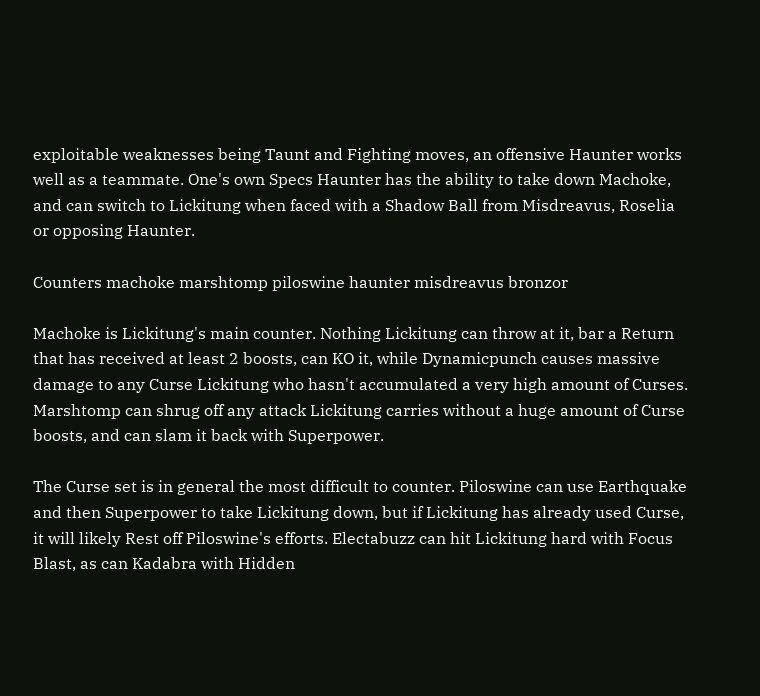exploitable weaknesses being Taunt and Fighting moves, an offensive Haunter works well as a teammate. One's own Specs Haunter has the ability to take down Machoke, and can switch to Lickitung when faced with a Shadow Ball from Misdreavus, Roselia or opposing Haunter.

Counters machoke marshtomp piloswine haunter misdreavus bronzor

Machoke is Lickitung's main counter. Nothing Lickitung can throw at it, bar a Return that has received at least 2 boosts, can KO it, while Dynamicpunch causes massive damage to any Curse Lickitung who hasn't accumulated a very high amount of Curses. Marshtomp can shrug off any attack Lickitung carries without a huge amount of Curse boosts, and can slam it back with Superpower.

The Curse set is in general the most difficult to counter. Piloswine can use Earthquake and then Superpower to take Lickitung down, but if Lickitung has already used Curse, it will likely Rest off Piloswine's efforts. Electabuzz can hit Lickitung hard with Focus Blast, as can Kadabra with Hidden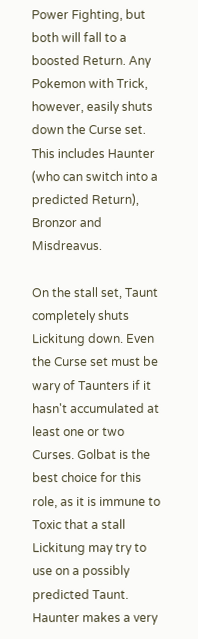Power Fighting, but both will fall to a boosted Return. Any Pokemon with Trick, however, easily shuts down the Curse set. This includes Haunter (who can switch into a predicted Return), Bronzor and Misdreavus.

On the stall set, Taunt completely shuts Lickitung down. Even the Curse set must be wary of Taunters if it hasn't accumulated at least one or two Curses. Golbat is the best choice for this role, as it is immune to Toxic that a stall Lickitung may try to use on a possibly predicted Taunt. Haunter makes a very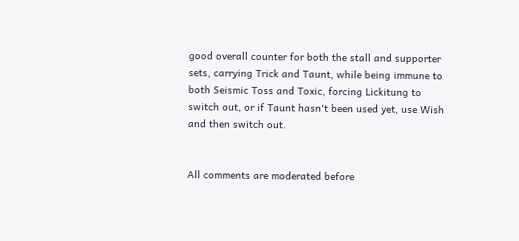good overall counter for both the stall and supporter sets, carrying Trick and Taunt, while being immune to both Seismic Toss and Toxic, forcing Lickitung to switch out, or if Taunt hasn't been used yet, use Wish and then switch out.


All comments are moderated before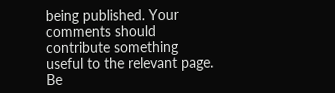being published. Your comments should contribute something useful to the relevant page. Be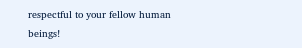respectful to your fellow human beings!